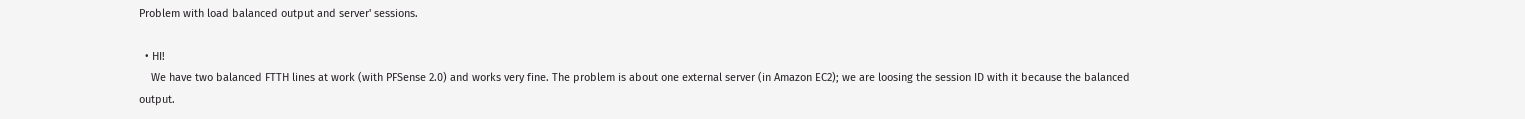Problem with load balanced output and server' sessions.

  • HI!
    We have two balanced FTTH lines at work (with PFSense 2.0) and works very fine. The problem is about one external server (in Amazon EC2); we are loosing the session ID with it because the balanced output.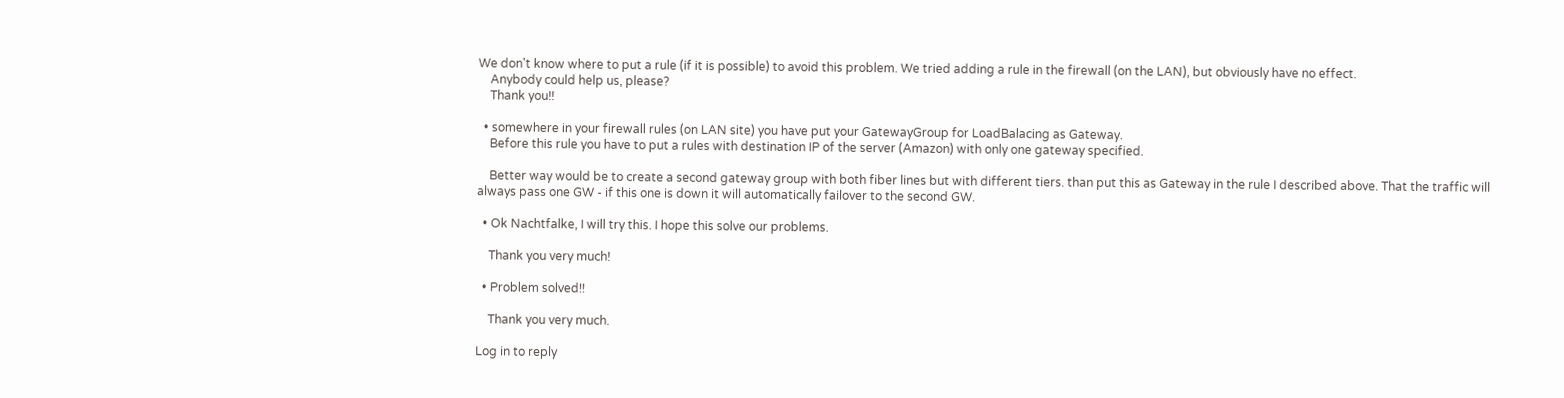We don't know where to put a rule (if it is possible) to avoid this problem. We tried adding a rule in the firewall (on the LAN), but obviously have no effect.
    Anybody could help us, please?
    Thank you!!

  • somewhere in your firewall rules (on LAN site) you have put your GatewayGroup for LoadBalacing as Gateway.
    Before this rule you have to put a rules with destination IP of the server (Amazon) with only one gateway specified.

    Better way would be to create a second gateway group with both fiber lines but with different tiers. than put this as Gateway in the rule I described above. That the traffic will always pass one GW - if this one is down it will automatically failover to the second GW.

  • Ok Nachtfalke, I will try this. I hope this solve our problems.

    Thank you very much!

  • Problem solved!!

    Thank you very much.

Log in to reply